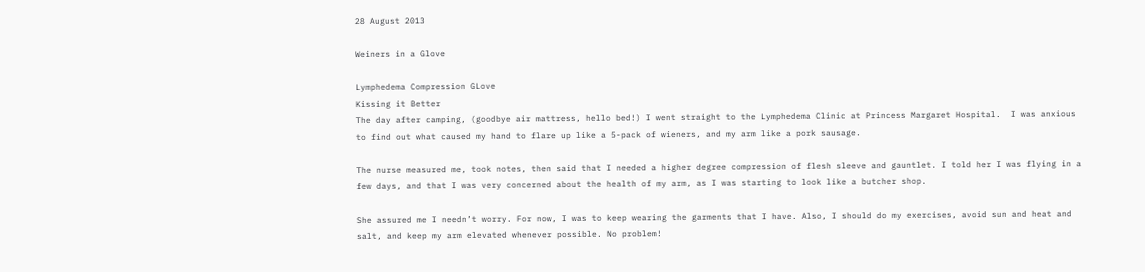28 August 2013

Weiners in a Glove

Lymphedema Compression GLove
Kissing it Better
The day after camping, (goodbye air mattress, hello bed!) I went straight to the Lymphedema Clinic at Princess Margaret Hospital.  I was anxious to find out what caused my hand to flare up like a 5-pack of wieners, and my arm like a pork sausage.

The nurse measured me, took notes, then said that I needed a higher degree compression of flesh sleeve and gauntlet. I told her I was flying in a few days, and that I was very concerned about the health of my arm, as I was starting to look like a butcher shop.

She assured me I needn’t worry. For now, I was to keep wearing the garments that I have. Also, I should do my exercises, avoid sun and heat and salt, and keep my arm elevated whenever possible. No problem!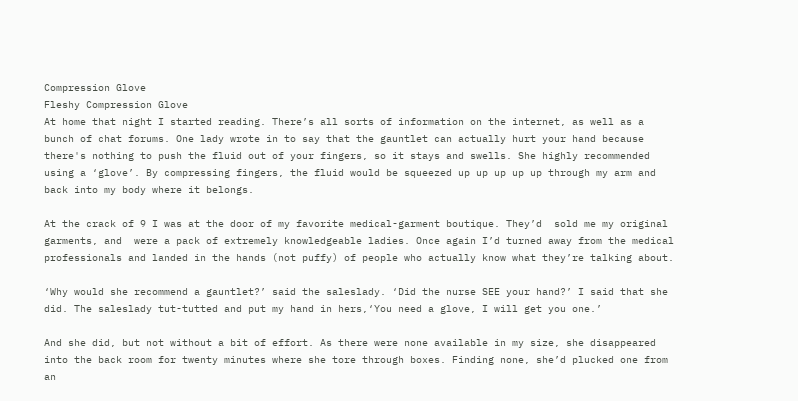Compression Glove
Fleshy Compression Glove
At home that night I started reading. There’s all sorts of information on the internet, as well as a bunch of chat forums. One lady wrote in to say that the gauntlet can actually hurt your hand because there's nothing to push the fluid out of your fingers, so it stays and swells. She highly recommended using a ‘glove’. By compressing fingers, the fluid would be squeezed up up up up up through my arm and back into my body where it belongs.

At the crack of 9 I was at the door of my favorite medical-garment boutique. They’d  sold me my original garments, and  were a pack of extremely knowledgeable ladies. Once again I’d turned away from the medical professionals and landed in the hands (not puffy) of people who actually know what they’re talking about.

‘Why would she recommend a gauntlet?’ said the saleslady. ‘Did the nurse SEE your hand?’ I said that she did. The saleslady tut-tutted and put my hand in hers,‘You need a glove, I will get you one.’

And she did, but not without a bit of effort. As there were none available in my size, she disappeared into the back room for twenty minutes where she tore through boxes. Finding none, she’d plucked one from an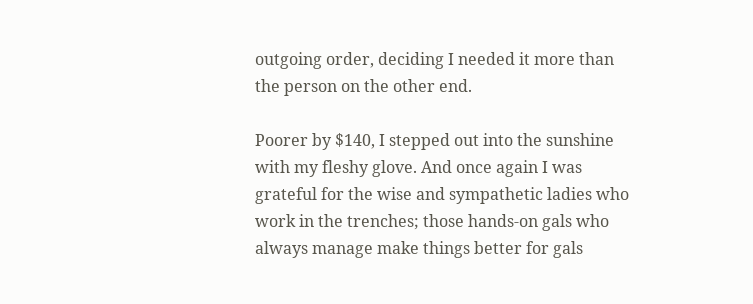outgoing order, deciding I needed it more than the person on the other end.

Poorer by $140, I stepped out into the sunshine with my fleshy glove. And once again I was grateful for the wise and sympathetic ladies who work in the trenches; those hands-on gals who always manage make things better for gals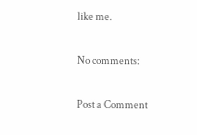like me.

No comments:

Post a Comment